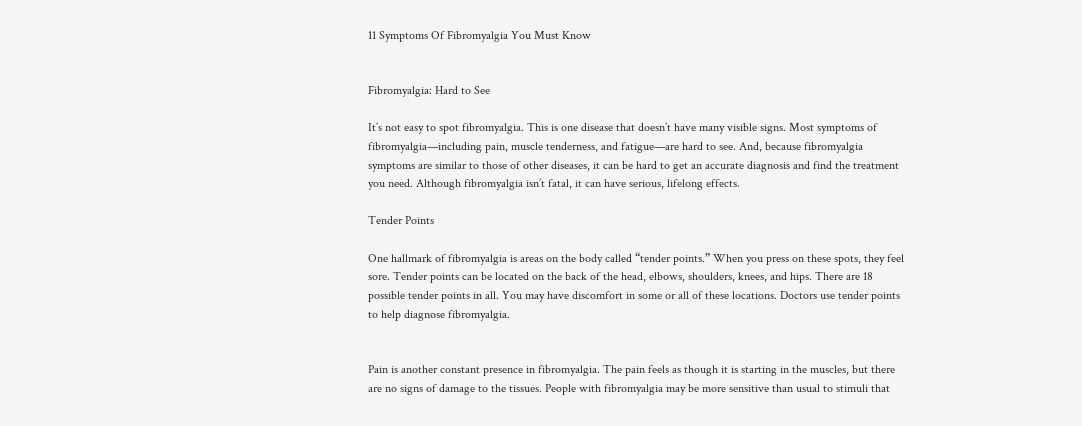11 Symptoms Of Fibromyalgia You Must Know


Fibromyalgia: Hard to See

It’s not easy to spot fibromyalgia. This is one disease that doesn’t have many visible signs. Most symptoms of fibromyalgia—including pain, muscle tenderness, and fatigue—are hard to see. And, because fibromyalgia symptoms are similar to those of other diseases, it can be hard to get an accurate diagnosis and find the treatment you need. Although fibromyalgia isn’t fatal, it can have serious, lifelong effects.

Tender Points

One hallmark of fibromyalgia is areas on the body called “tender points.” When you press on these spots, they feel sore. Tender points can be located on the back of the head, elbows, shoulders, knees, and hips. There are 18 possible tender points in all. You may have discomfort in some or all of these locations. Doctors use tender points to help diagnose fibromyalgia.


Pain is another constant presence in fibromyalgia. The pain feels as though it is starting in the muscles, but there are no signs of damage to the tissues. People with fibromyalgia may be more sensitive than usual to stimuli that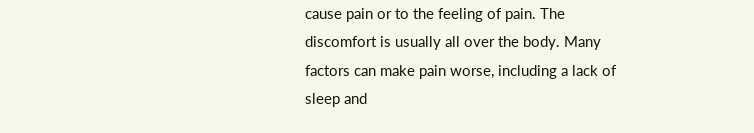cause pain or to the feeling of pain. The discomfort is usually all over the body. Many factors can make pain worse, including a lack of sleep and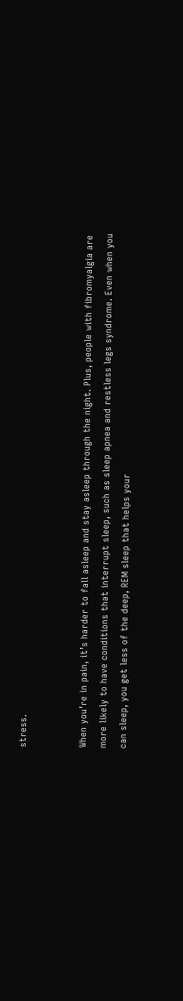stress.


When you’re in pain, it’s harder to fall asleep and stay asleep through the night. Plus, people with fibromyalgia are more likely to have conditions that interrupt sleep, such as sleep apnea and restless legs syndrome. Even when you can sleep, you get less of the deep, REM sleep that helps your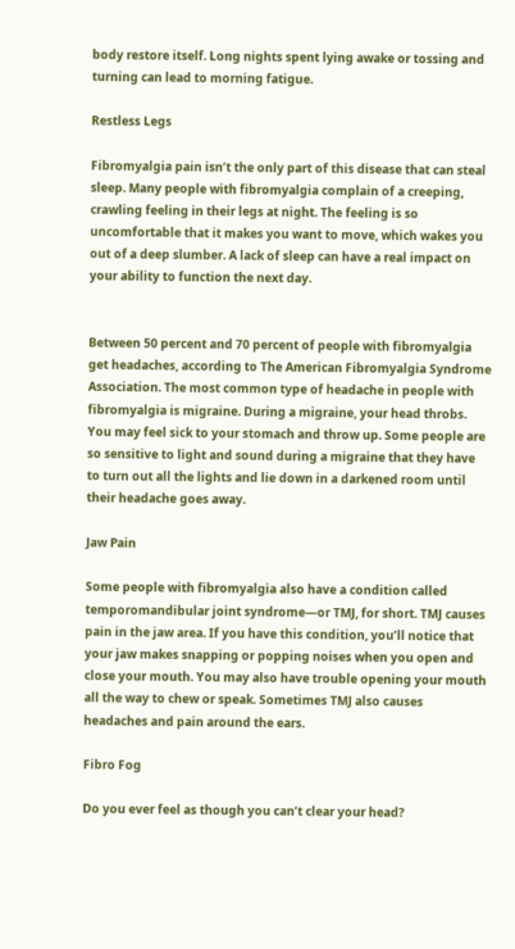body restore itself. Long nights spent lying awake or tossing and turning can lead to morning fatigue.

Restless Legs

Fibromyalgia pain isn’t the only part of this disease that can steal sleep. Many people with fibromyalgia complain of a creeping, crawling feeling in their legs at night. The feeling is so uncomfortable that it makes you want to move, which wakes you out of a deep slumber. A lack of sleep can have a real impact on your ability to function the next day.


Between 50 percent and 70 percent of people with fibromyalgia get headaches, according to The American Fibromyalgia Syndrome Association. The most common type of headache in people with fibromyalgia is migraine. During a migraine, your head throbs. You may feel sick to your stomach and throw up. Some people are so sensitive to light and sound during a migraine that they have to turn out all the lights and lie down in a darkened room until their headache goes away.

Jaw Pain

Some people with fibromyalgia also have a condition called temporomandibular joint syndrome—or TMJ, for short. TMJ causes pain in the jaw area. If you have this condition, you’ll notice that your jaw makes snapping or popping noises when you open and close your mouth. You may also have trouble opening your mouth all the way to chew or speak. Sometimes TMJ also causes headaches and pain around the ears.

Fibro Fog

Do you ever feel as though you can’t clear your head?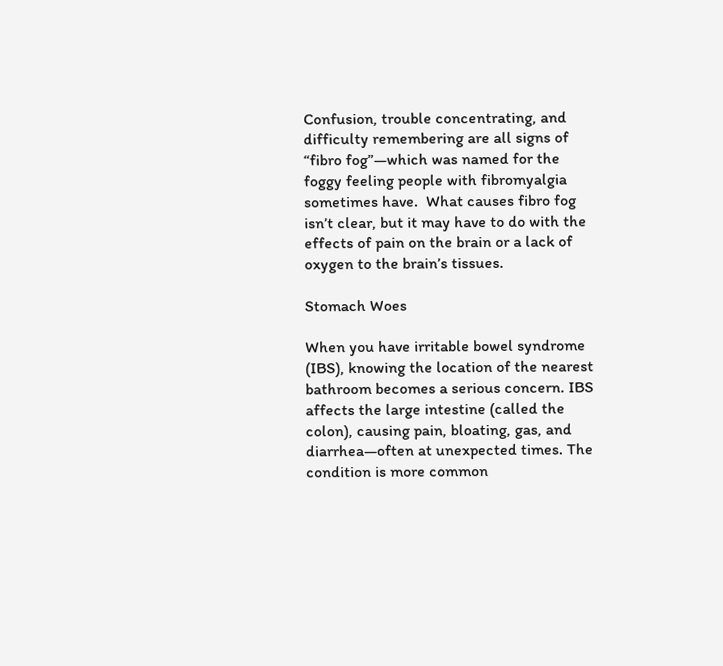Confusion, trouble concentrating, and difficulty remembering are all signs of “fibro fog”—which was named for the foggy feeling people with fibromyalgia sometimes have.  What causes fibro fog isn’t clear, but it may have to do with the effects of pain on the brain or a lack of oxygen to the brain’s tissues.

Stomach Woes

When you have irritable bowel syndrome (IBS), knowing the location of the nearest bathroom becomes a serious concern. IBS affects the large intestine (called the colon), causing pain, bloating, gas, and diarrhea—often at unexpected times. The condition is more common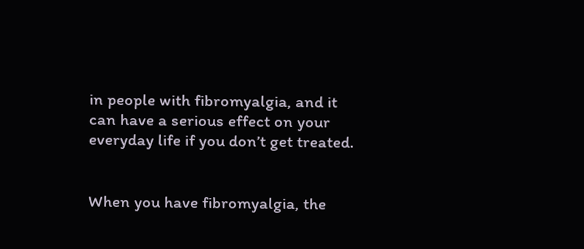in people with fibromyalgia, and it can have a serious effect on your everyday life if you don’t get treated.


When you have fibromyalgia, the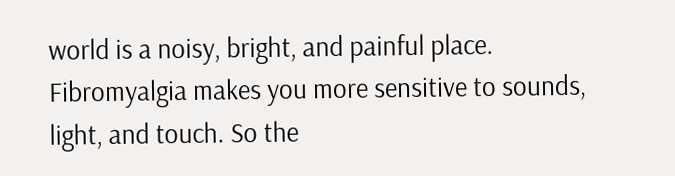world is a noisy, bright, and painful place. Fibromyalgia makes you more sensitive to sounds, light, and touch. So the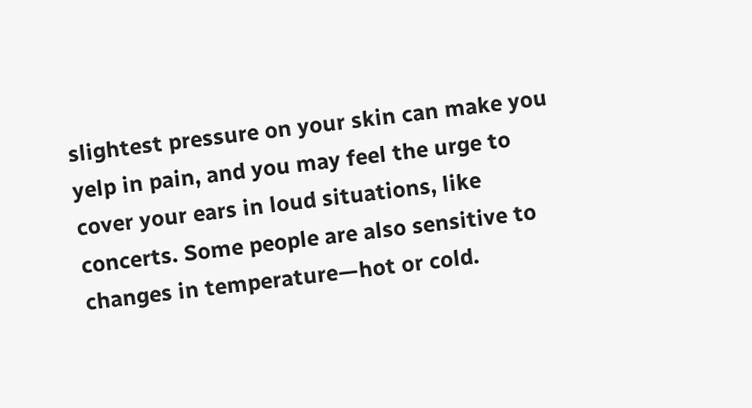slightest pressure on your skin can make you yelp in pain, and you may feel the urge to cover your ears in loud situations, like concerts. Some people are also sensitive to changes in temperature—hot or cold.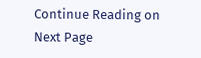Continue Reading on Next Page